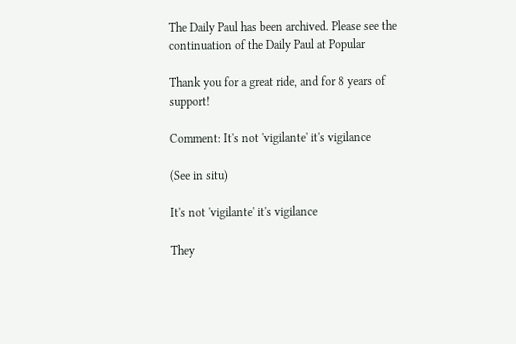The Daily Paul has been archived. Please see the continuation of the Daily Paul at Popular

Thank you for a great ride, and for 8 years of support!

Comment: It's not 'vigilante' it's vigilance

(See in situ)

It's not 'vigilante' it's vigilance

They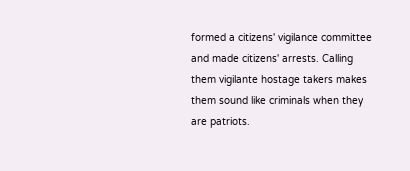formed a citizens' vigilance committee and made citizens' arrests. Calling them vigilante hostage takers makes them sound like criminals when they are patriots.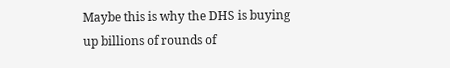Maybe this is why the DHS is buying up billions of rounds of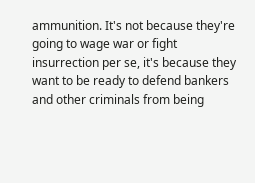ammunition. It's not because they're going to wage war or fight insurrection per se, it's because they want to be ready to defend bankers and other criminals from being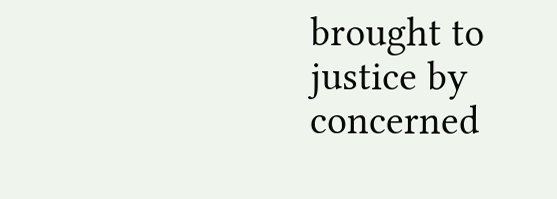brought to justice by concerned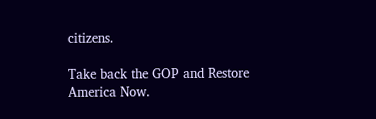citizens.

Take back the GOP and Restore America Now.